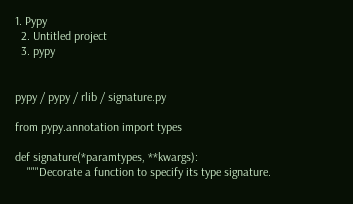1. Pypy
  2. Untitled project
  3. pypy


pypy / pypy / rlib / signature.py

from pypy.annotation import types

def signature(*paramtypes, **kwargs):
    """Decorate a function to specify its type signature.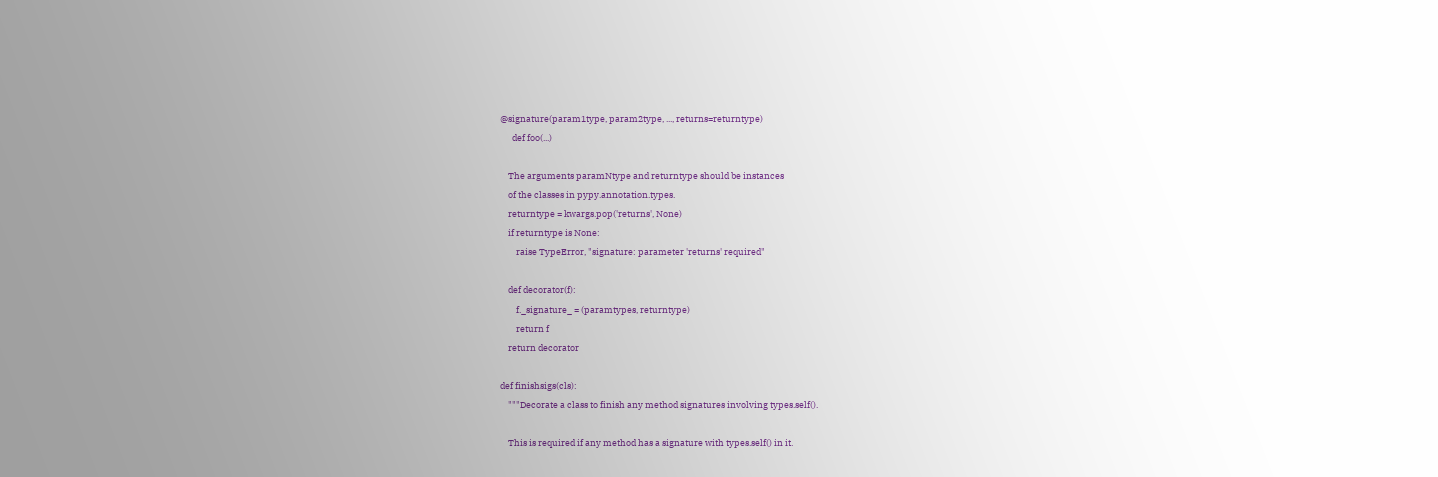@signature(param1type, param2type, ..., returns=returntype)
      def foo(...)

    The arguments paramNtype and returntype should be instances
    of the classes in pypy.annotation.types.
    returntype = kwargs.pop('returns', None)
    if returntype is None:
        raise TypeError, "signature: parameter 'returns' required"

    def decorator(f):
        f._signature_ = (paramtypes, returntype)
        return f
    return decorator

def finishsigs(cls):
    """Decorate a class to finish any method signatures involving types.self().

    This is required if any method has a signature with types.self() in it.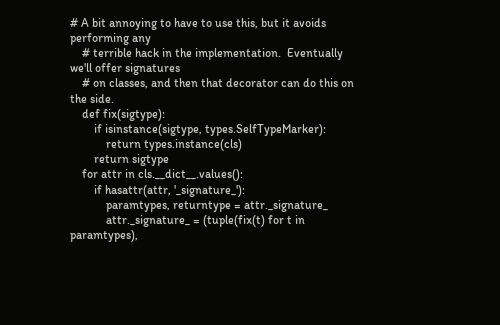# A bit annoying to have to use this, but it avoids performing any
    # terrible hack in the implementation.  Eventually we'll offer signatures
    # on classes, and then that decorator can do this on the side.
    def fix(sigtype):
        if isinstance(sigtype, types.SelfTypeMarker):
            return types.instance(cls)
        return sigtype
    for attr in cls.__dict__.values():
        if hasattr(attr, '_signature_'):
            paramtypes, returntype = attr._signature_
            attr._signature_ = (tuple(fix(t) for t in paramtypes),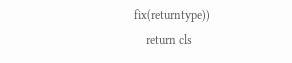fix(returntype))
    return cls